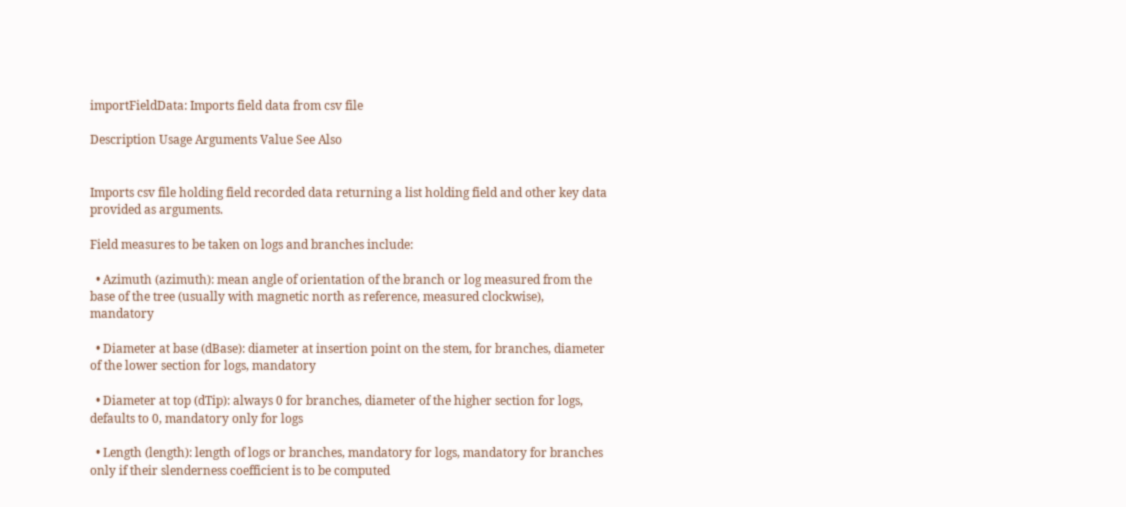importFieldData: Imports field data from csv file

Description Usage Arguments Value See Also


Imports csv file holding field recorded data returning a list holding field and other key data provided as arguments.

Field measures to be taken on logs and branches include:

  • Azimuth (azimuth): mean angle of orientation of the branch or log measured from the base of the tree (usually with magnetic north as reference, measured clockwise), mandatory

  • Diameter at base (dBase): diameter at insertion point on the stem, for branches, diameter of the lower section for logs, mandatory

  • Diameter at top (dTip): always 0 for branches, diameter of the higher section for logs, defaults to 0, mandatory only for logs

  • Length (length): length of logs or branches, mandatory for logs, mandatory for branches only if their slenderness coefficient is to be computed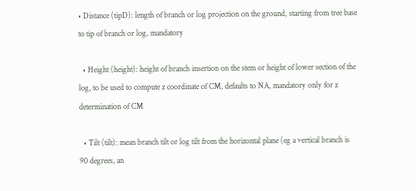• Distance (tipD): length of branch or log projection on the ground, starting from tree base to tip of branch or log, mandatory

  • Height (height): height of branch insertion on the stem or height of lower section of the log, to be used to compute z coordinate of CM, defaults to NA, mandatory only for z determination of CM

  • Tilt (tilt): mean branch tilt or log tilt from the horizontal plane (eg a vertical branch is 90 degrees, an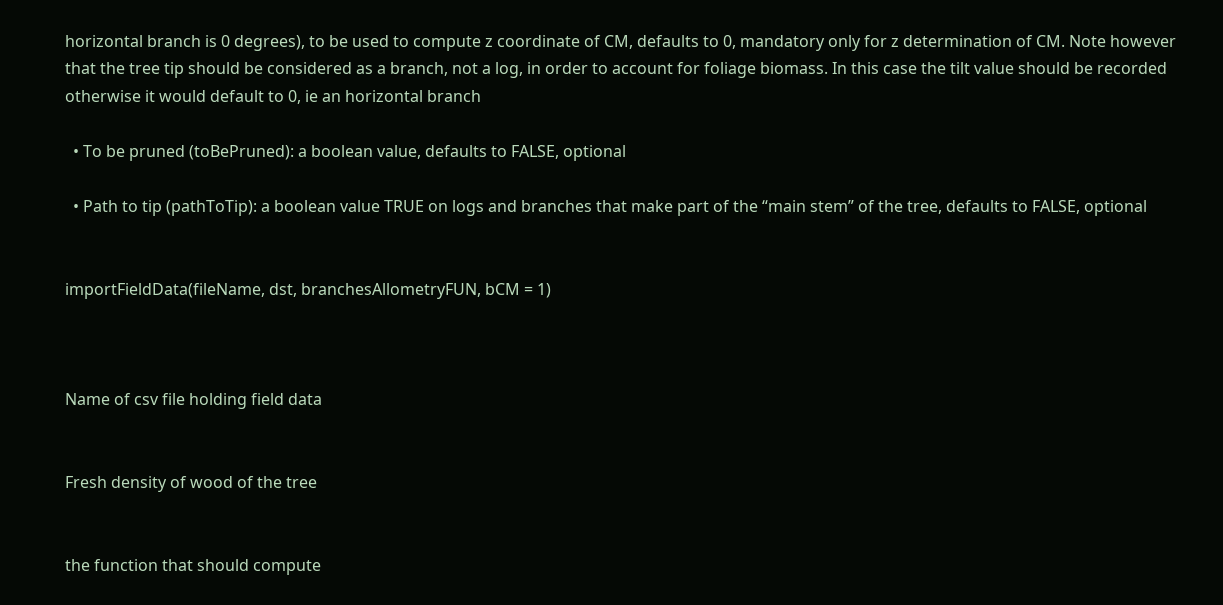horizontal branch is 0 degrees), to be used to compute z coordinate of CM, defaults to 0, mandatory only for z determination of CM. Note however that the tree tip should be considered as a branch, not a log, in order to account for foliage biomass. In this case the tilt value should be recorded otherwise it would default to 0, ie an horizontal branch

  • To be pruned (toBePruned): a boolean value, defaults to FALSE, optional

  • Path to tip (pathToTip): a boolean value TRUE on logs and branches that make part of the “main stem” of the tree, defaults to FALSE, optional


importFieldData(fileName, dst, branchesAllometryFUN, bCM = 1)



Name of csv file holding field data


Fresh density of wood of the tree


the function that should compute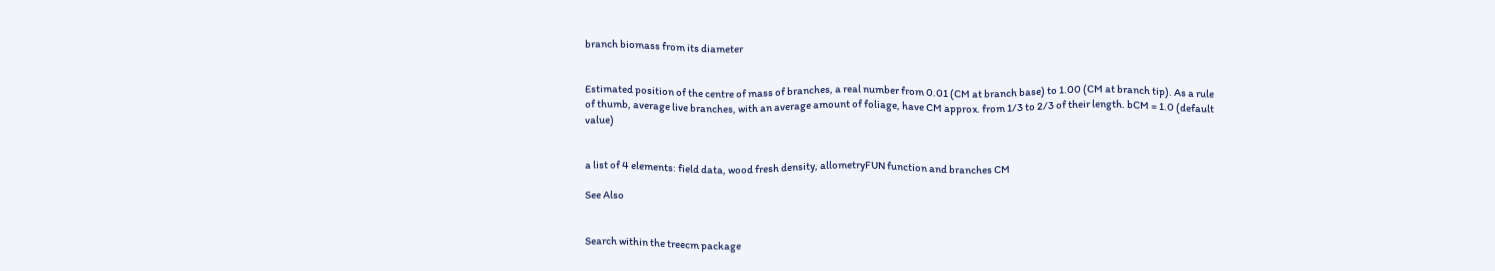branch biomass from its diameter


Estimated position of the centre of mass of branches, a real number from 0.01 (CM at branch base) to 1.00 (CM at branch tip). As a rule of thumb, average live branches, with an average amount of foliage, have CM approx. from 1/3 to 2/3 of their length. bCM = 1.0 (default value)


a list of 4 elements: field data, wood fresh density, allometryFUN function and branches CM

See Also


Search within the treecm package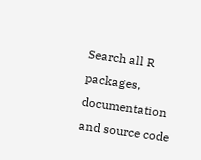Search all R packages, documentation and source code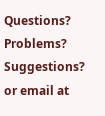Questions? Problems? Suggestions? or email at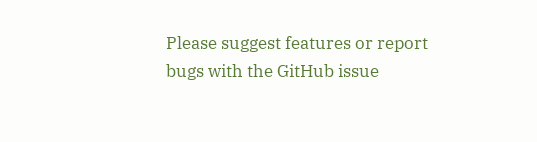Please suggest features or report bugs with the GitHub issue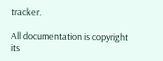tracker.

All documentation is copyright its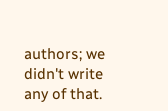authors; we didn't write any of that.